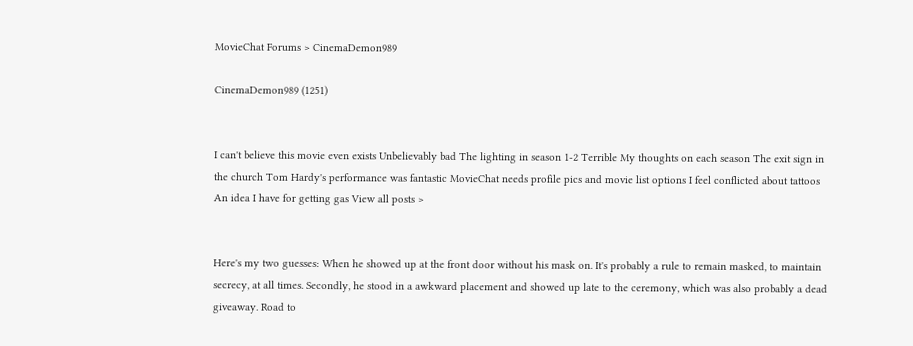MovieChat Forums > CinemaDemon989

CinemaDemon989 (1251)


I can't believe this movie even exists Unbelievably bad The lighting in season 1-2 Terrible My thoughts on each season The exit sign in the church Tom Hardy's performance was fantastic MovieChat needs profile pics and movie list options I feel conflicted about tattoos An idea I have for getting gas View all posts >


Here's my two guesses: When he showed up at the front door without his mask on. It's probably a rule to remain masked, to maintain secrecy, at all times. Secondly, he stood in a awkward placement and showed up late to the ceremony, which was also probably a dead giveaway. Road to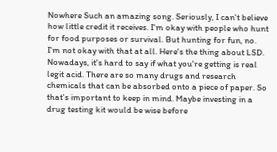Nowhere Such an amazing song. Seriously, I can't believe how little credit it receives. I'm okay with people who hunt for food purposes or survival. But hunting for fun, no. I'm not okay with that at all. Here's the thing about LSD. Nowadays, it's hard to say if what you're getting is real legit acid. There are so many drugs and research chemicals that can be absorbed onto a piece of paper. So that's important to keep in mind. Maybe investing in a drug testing kit would be wise before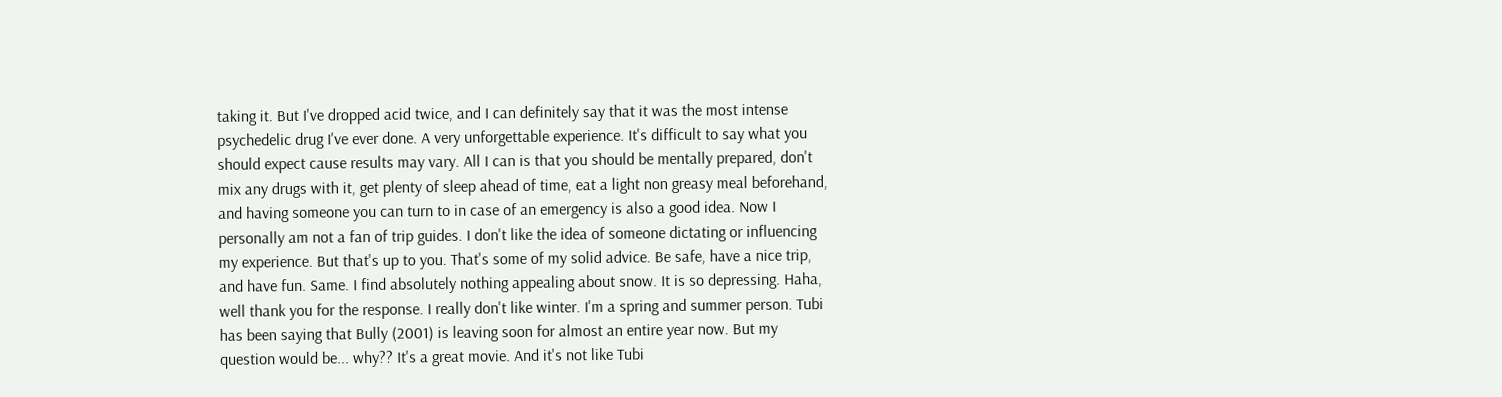taking it. But I've dropped acid twice, and I can definitely say that it was the most intense psychedelic drug I've ever done. A very unforgettable experience. It's difficult to say what you should expect cause results may vary. All I can is that you should be mentally prepared, don't mix any drugs with it, get plenty of sleep ahead of time, eat a light non greasy meal beforehand, and having someone you can turn to in case of an emergency is also a good idea. Now I personally am not a fan of trip guides. I don't like the idea of someone dictating or influencing my experience. But that's up to you. That's some of my solid advice. Be safe, have a nice trip, and have fun. Same. I find absolutely nothing appealing about snow. It is so depressing. Haha, well thank you for the response. I really don't like winter. I'm a spring and summer person. Tubi has been saying that Bully (2001) is leaving soon for almost an entire year now. But my question would be... why?? It's a great movie. And it's not like Tubi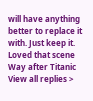will have anything better to replace it with. Just keep it. Loved that scene Way after Titanic View all replies >